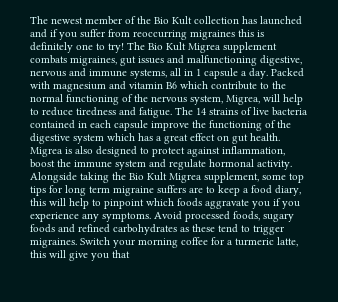The newest member of the Bio Kult collection has launched and if you suffer from reoccurring migraines this is definitely one to try! The Bio Kult Migrea supplement combats migraines, gut issues and malfunctioning digestive, nervous and immune systems, all in 1 capsule a day. Packed with magnesium and vitamin B6 which contribute to the normal functioning of the nervous system, Migrea, will help to reduce tiredness and fatigue. The 14 strains of live bacteria contained in each capsule improve the functioning of the digestive system which has a great effect on gut health. Migrea is also designed to protect against inflammation, boost the immune system and regulate hormonal activity. Alongside taking the Bio Kult Migrea supplement, some top tips for long term migraine suffers are to keep a food diary, this will help to pinpoint which foods aggravate you if you experience any symptoms. Avoid processed foods, sugary foods and refined carbohydrates as these tend to trigger migraines. Switch your morning coffee for a turmeric latte, this will give you that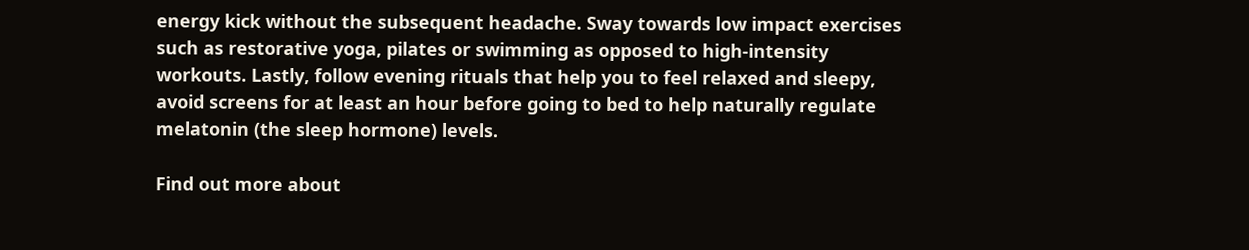energy kick without the subsequent headache. Sway towards low impact exercises such as restorative yoga, pilates or swimming as opposed to high-intensity workouts. Lastly, follow evening rituals that help you to feel relaxed and sleepy, avoid screens for at least an hour before going to bed to help naturally regulate melatonin (the sleep hormone) levels.

Find out more about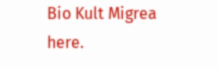Bio Kult Migrea here.